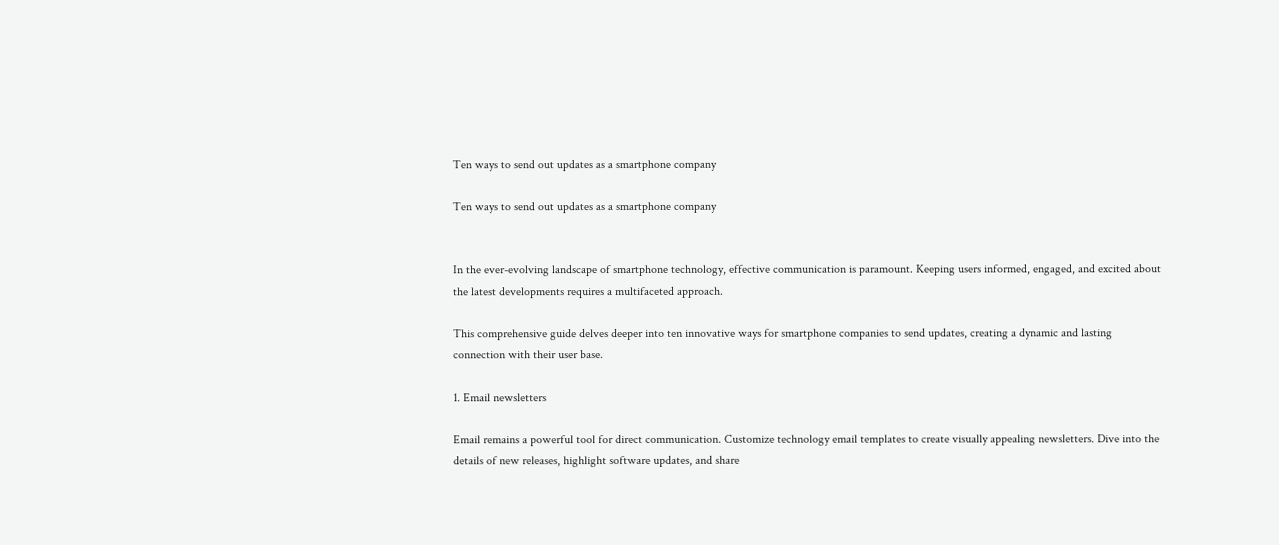Ten ways to send out updates as a smartphone company

Ten ways to send out updates as a smartphone company


In the ever-evolving landscape of smartphone technology, effective communication is paramount. Keeping users informed, engaged, and excited about the latest developments requires a multifaceted approach.

This comprehensive guide delves deeper into ten innovative ways for smartphone companies to send updates, creating a dynamic and lasting connection with their user base.

1. Email newsletters

Email remains a powerful tool for direct communication. Customize technology email templates to create visually appealing newsletters. Dive into the details of new releases, highlight software updates, and share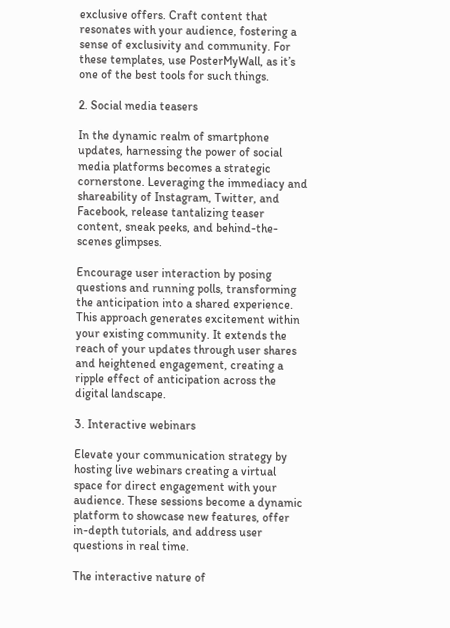exclusive offers. Craft content that resonates with your audience, fostering a sense of exclusivity and community. For these templates, use PosterMyWall, as it’s one of the best tools for such things.

2. Social media teasers

In the dynamic realm of smartphone updates, harnessing the power of social media platforms becomes a strategic cornerstone. Leveraging the immediacy and shareability of Instagram, Twitter, and Facebook, release tantalizing teaser content, sneak peeks, and behind-the-scenes glimpses.

Encourage user interaction by posing questions and running polls, transforming the anticipation into a shared experience. This approach generates excitement within your existing community. It extends the reach of your updates through user shares and heightened engagement, creating a ripple effect of anticipation across the digital landscape.

3. Interactive webinars

Elevate your communication strategy by hosting live webinars creating a virtual space for direct engagement with your audience. These sessions become a dynamic platform to showcase new features, offer in-depth tutorials, and address user questions in real time.

The interactive nature of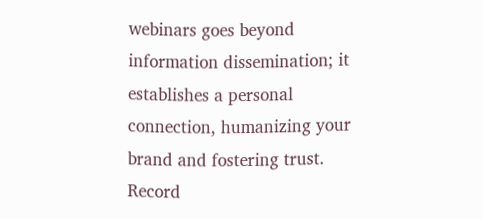webinars goes beyond information dissemination; it establishes a personal connection, humanizing your brand and fostering trust. Record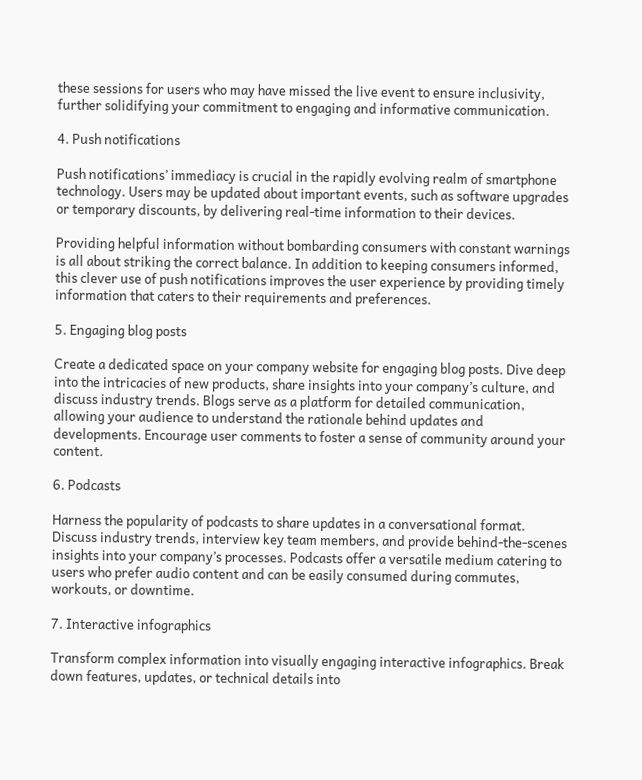these sessions for users who may have missed the live event to ensure inclusivity, further solidifying your commitment to engaging and informative communication.

4. Push notifications

Push notifications’ immediacy is crucial in the rapidly evolving realm of smartphone technology. Users may be updated about important events, such as software upgrades or temporary discounts, by delivering real-time information to their devices.

Providing helpful information without bombarding consumers with constant warnings is all about striking the correct balance. In addition to keeping consumers informed, this clever use of push notifications improves the user experience by providing timely information that caters to their requirements and preferences.

5. Engaging blog posts

Create a dedicated space on your company website for engaging blog posts. Dive deep into the intricacies of new products, share insights into your company’s culture, and discuss industry trends. Blogs serve as a platform for detailed communication, allowing your audience to understand the rationale behind updates and developments. Encourage user comments to foster a sense of community around your content.

6. Podcasts

Harness the popularity of podcasts to share updates in a conversational format. Discuss industry trends, interview key team members, and provide behind-the-scenes insights into your company’s processes. Podcasts offer a versatile medium catering to users who prefer audio content and can be easily consumed during commutes, workouts, or downtime.

7. Interactive infographics

Transform complex information into visually engaging interactive infographics. Break down features, updates, or technical details into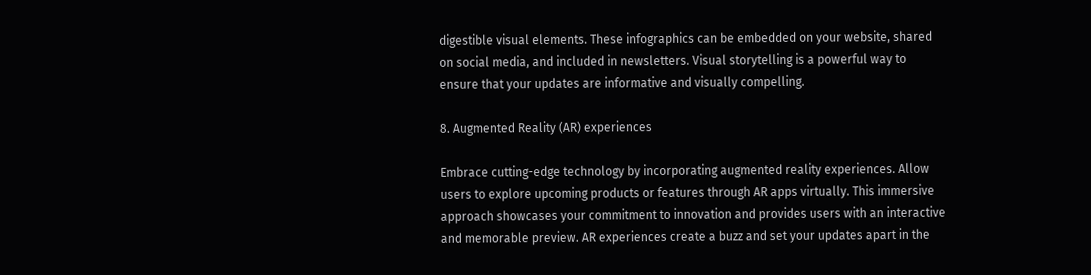digestible visual elements. These infographics can be embedded on your website, shared on social media, and included in newsletters. Visual storytelling is a powerful way to ensure that your updates are informative and visually compelling.

8. Augmented Reality (AR) experiences

Embrace cutting-edge technology by incorporating augmented reality experiences. Allow users to explore upcoming products or features through AR apps virtually. This immersive approach showcases your commitment to innovation and provides users with an interactive and memorable preview. AR experiences create a buzz and set your updates apart in the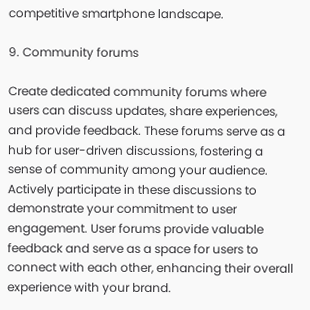competitive smartphone landscape.

9. Community forums

Create dedicated community forums where users can discuss updates, share experiences, and provide feedback. These forums serve as a hub for user-driven discussions, fostering a sense of community among your audience. Actively participate in these discussions to demonstrate your commitment to user engagement. User forums provide valuable feedback and serve as a space for users to connect with each other, enhancing their overall experience with your brand.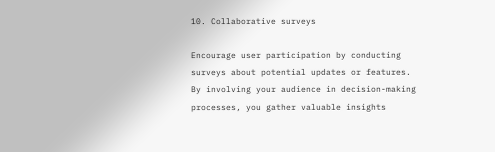10. Collaborative surveys

Encourage user participation by conducting surveys about potential updates or features. By involving your audience in decision-making processes, you gather valuable insights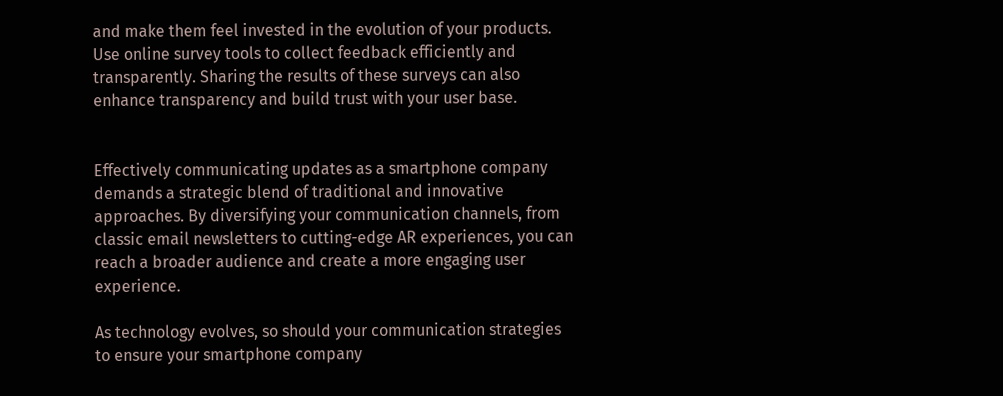and make them feel invested in the evolution of your products. Use online survey tools to collect feedback efficiently and transparently. Sharing the results of these surveys can also enhance transparency and build trust with your user base.


Effectively communicating updates as a smartphone company demands a strategic blend of traditional and innovative approaches. By diversifying your communication channels, from classic email newsletters to cutting-edge AR experiences, you can reach a broader audience and create a more engaging user experience.

As technology evolves, so should your communication strategies to ensure your smartphone company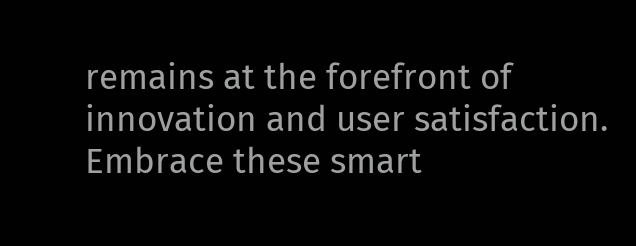remains at the forefront of innovation and user satisfaction. Embrace these smart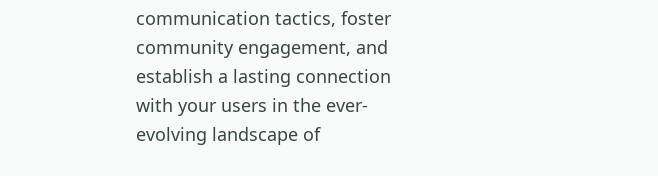communication tactics, foster community engagement, and establish a lasting connection with your users in the ever-evolving landscape of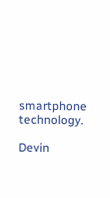smartphone technology.

Devin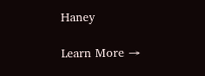Haney

Learn More →